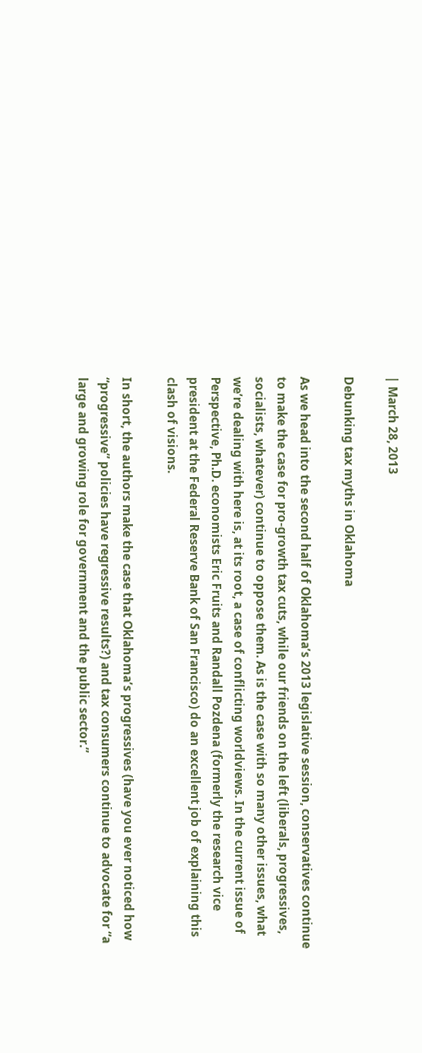| March 28, 2013

Debunking tax myths in Oklahoma

As we head into the second half of Oklahoma’s 2013 legislative session, conservatives continue to make the case for pro-growth tax cuts, while our friends on the left (liberals, progressives, socialists, whatever) continue to oppose them. As is the case with so many other issues, what we’re dealing with here is, at its root, a case of conflicting worldviews. In the current issue of Perspective, Ph.D. economists Eric Fruits and Randall Pozdena (formerly the research vice president at the Federal Reserve Bank of San Francisco) do an excellent job of explaining this clash of visions.

In short, the authors make the case that Oklahoma’s progressives (have you ever noticed how “progressive” policies have regressive results?) and tax consumers continue to advocate for “a large and growing role for government and the public sector.”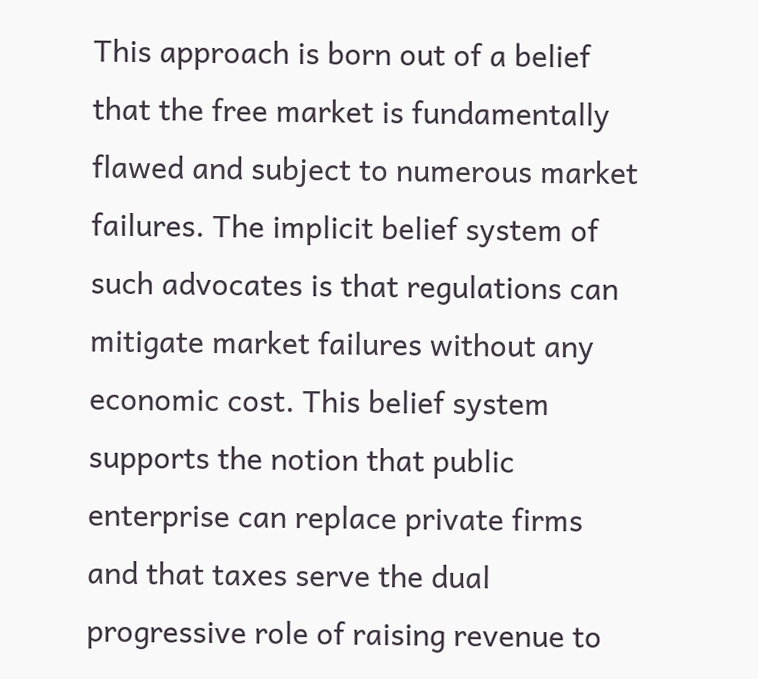This approach is born out of a belief that the free market is fundamentally flawed and subject to numerous market failures. The implicit belief system of such advocates is that regulations can mitigate market failures without any economic cost. This belief system supports the notion that public enterprise can replace private firms and that taxes serve the dual progressive role of raising revenue to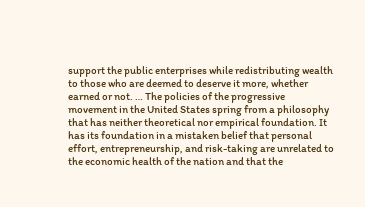support the public enterprises while redistributing wealth to those who are deemed to deserve it more, whether earned or not. … The policies of the progressive movement in the United States spring from a philosophy that has neither theoretical nor empirical foundation. It has its foundation in a mistaken belief that personal effort, entrepreneurship, and risk-taking are unrelated to the economic health of the nation and that the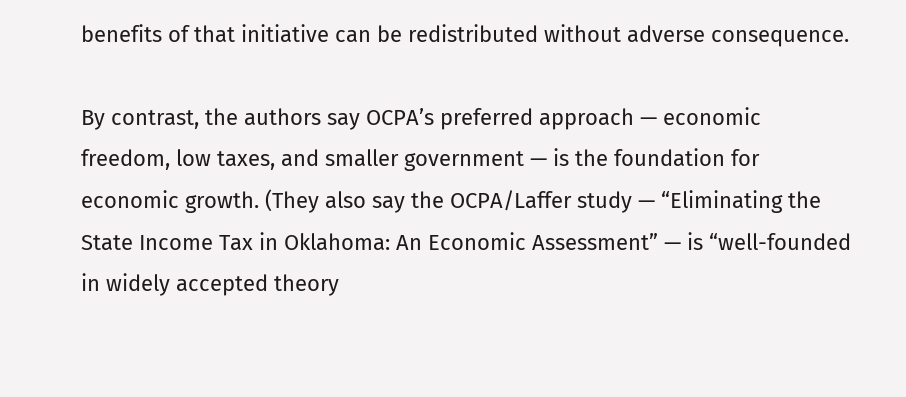benefits of that initiative can be redistributed without adverse consequence.

By contrast, the authors say OCPA’s preferred approach — economic freedom, low taxes, and smaller government — is the foundation for economic growth. (They also say the OCPA/Laffer study — “Eliminating the State Income Tax in Oklahoma: An Economic Assessment” — is “well-founded in widely accepted theory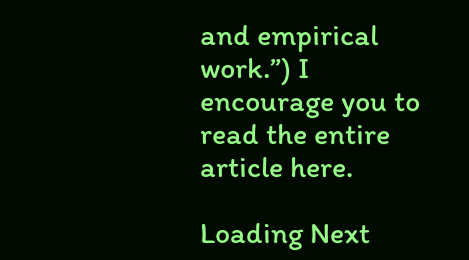and empirical work.”) I encourage you to read the entire article here.

Loading Next